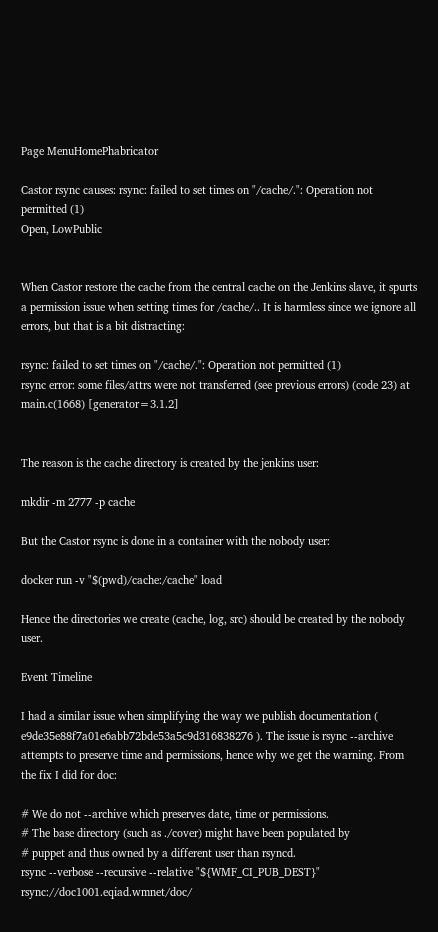Page MenuHomePhabricator

Castor rsync causes: rsync: failed to set times on "/cache/.": Operation not permitted (1)
Open, LowPublic


When Castor restore the cache from the central cache on the Jenkins slave, it spurts a permission issue when setting times for /cache/.. It is harmless since we ignore all errors, but that is a bit distracting:

rsync: failed to set times on "/cache/.": Operation not permitted (1)
rsync error: some files/attrs were not transferred (see previous errors) (code 23) at main.c(1668) [generator=3.1.2]


The reason is the cache directory is created by the jenkins user:

mkdir -m 2777 -p cache

But the Castor rsync is done in a container with the nobody user:

docker run -v "$(pwd)/cache:/cache" load

Hence the directories we create (cache, log, src) should be created by the nobody user.

Event Timeline

I had a similar issue when simplifying the way we publish documentation ( e9de35e88f7a01e6abb72bde53a5c9d316838276 ). The issue is rsync --archive attempts to preserve time and permissions, hence why we get the warning. From the fix I did for doc:

# We do not --archive which preserves date, time or permissions.
# The base directory (such as ./cover) might have been populated by
# puppet and thus owned by a different user than rsyncd.
rsync --verbose --recursive --relative "${WMF_CI_PUB_DEST}" rsync://doc1001.eqiad.wmnet/doc/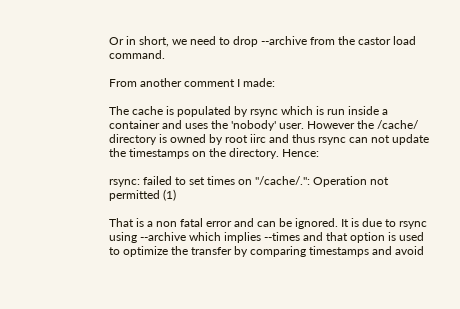Or in short, we need to drop --archive from the castor load command.

From another comment I made:

The cache is populated by rsync which is run inside a container and uses the 'nobody' user. However the /cache/ directory is owned by root iirc and thus rsync can not update the timestamps on the directory. Hence:

rsync: failed to set times on "/cache/.": Operation not permitted (1)

That is a non fatal error and can be ignored. It is due to rsync using --archive which implies --times and that option is used to optimize the transfer by comparing timestamps and avoid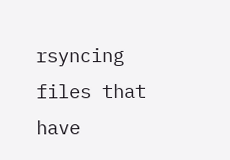rsyncing files that have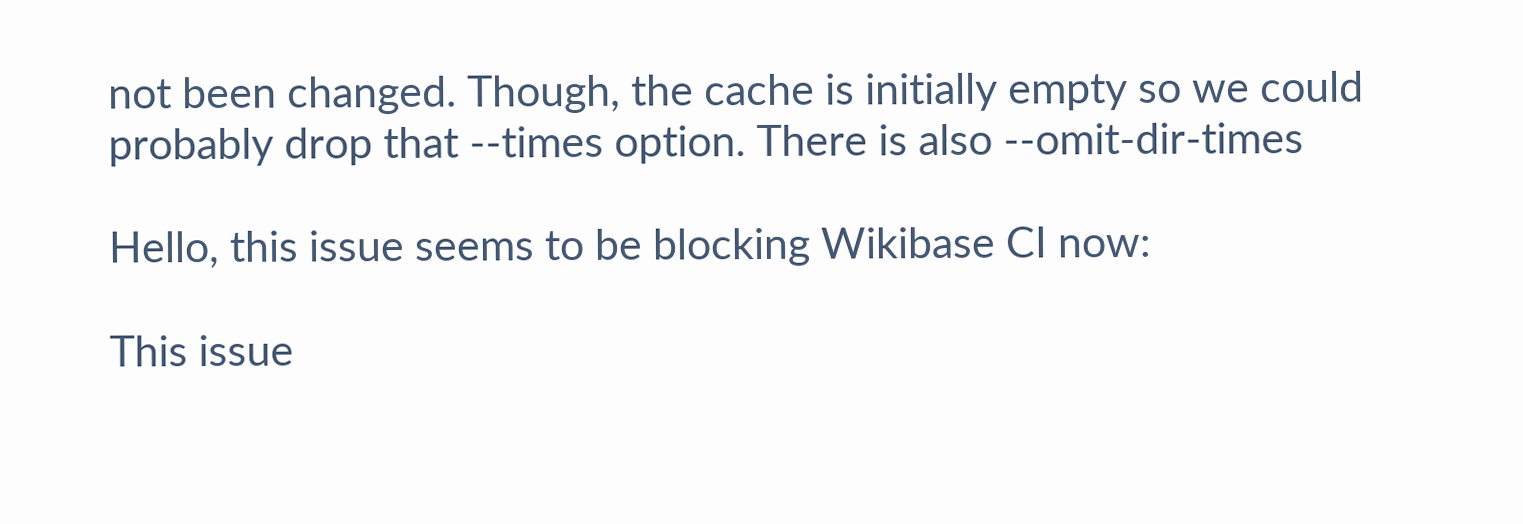not been changed. Though, the cache is initially empty so we could probably drop that --times option. There is also --omit-dir-times

Hello, this issue seems to be blocking Wikibase CI now:

This issue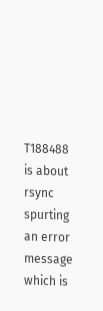T188488 is about rsync spurting an error message which is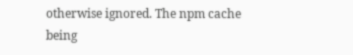otherwise ignored. The npm cache being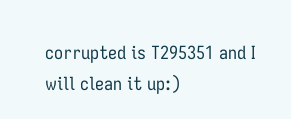corrupted is T295351 and I will clean it up:)